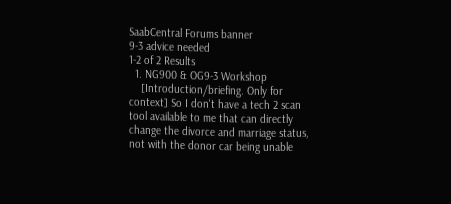SaabCentral Forums banner
9-3 advice needed
1-2 of 2 Results
  1. NG900 & OG9-3 Workshop
    [Introduction/briefing. Only for context] So I don't have a tech 2 scan tool available to me that can directly change the divorce and marriage status, not with the donor car being unable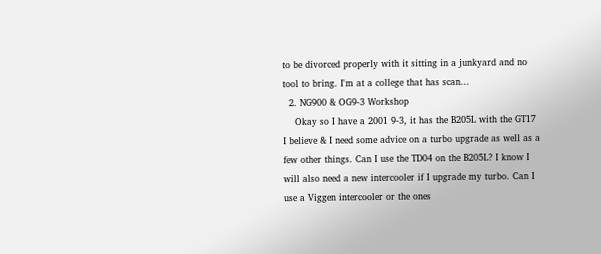to be divorced properly with it sitting in a junkyard and no tool to bring. I'm at a college that has scan...
  2. NG900 & OG9-3 Workshop
    Okay so I have a 2001 9-3, it has the B205L with the GT17 I believe & I need some advice on a turbo upgrade as well as a few other things. Can I use the TD04 on the B205L? I know I will also need a new intercooler if I upgrade my turbo. Can I use a Viggen intercooler or the ones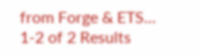from Forge & ETS...
1-2 of 2 Results